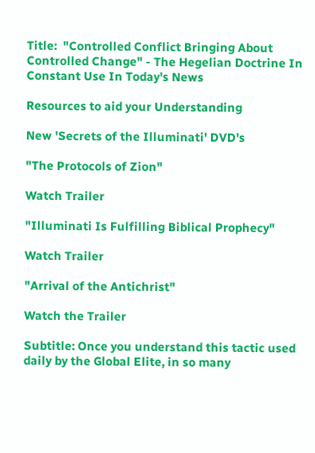Title:  "Controlled Conflict Bringing About Controlled Change" - The Hegelian Doctrine In Constant Use In Today's News

Resources to aid your Understanding

New 'Secrets of the Illuminati' DVD's

"The Protocols of Zion"

Watch Trailer

"Illuminati Is Fulfilling Biblical Prophecy"

Watch Trailer

"Arrival of the Antichrist"

Watch the Trailer

Subtitle: Once you understand this tactic used daily by the Global Elite, in so many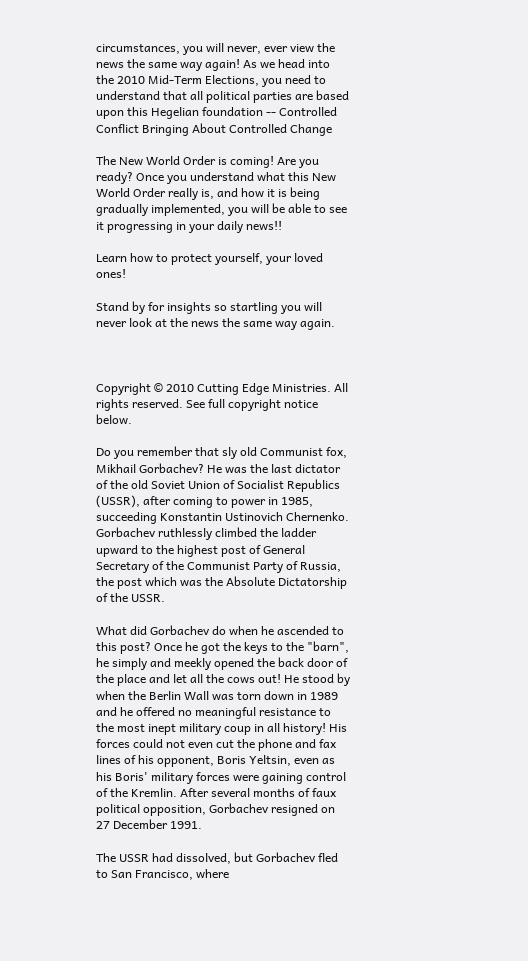circumstances, you will never, ever view the news the same way again! As we head into the 2010 Mid-Term Elections, you need to understand that all political parties are based upon this Hegelian foundation -- Controlled Conflict Bringing About Controlled Change

The New World Order is coming! Are you ready? Once you understand what this New World Order really is, and how it is being gradually implemented, you will be able to see it progressing in your daily news!!

Learn how to protect yourself, your loved ones!

Stand by for insights so startling you will never look at the news the same way again.



Copyright © 2010 Cutting Edge Ministries. All rights reserved. See full copyright notice below.

Do you remember that sly old Communist fox, Mikhail Gorbachev? He was the last dictator of the old Soviet Union of Socialist Republics (USSR), after coming to power in 1985, succeeding Konstantin Ustinovich Chernenko. Gorbachev ruthlessly climbed the ladder upward to the highest post of General Secretary of the Communist Party of Russia, the post which was the Absolute Dictatorship of the USSR.

What did Gorbachev do when he ascended to this post? Once he got the keys to the "barn", he simply and meekly opened the back door of the place and let all the cows out! He stood by when the Berlin Wall was torn down in 1989 and he offered no meaningful resistance to the most inept military coup in all history! His forces could not even cut the phone and fax lines of his opponent, Boris Yeltsin, even as his Boris' military forces were gaining control of the Kremlin. After several months of faux political opposition, Gorbachev resigned on 27 December 1991.

The USSR had dissolved, but Gorbachev fled to San Francisco, where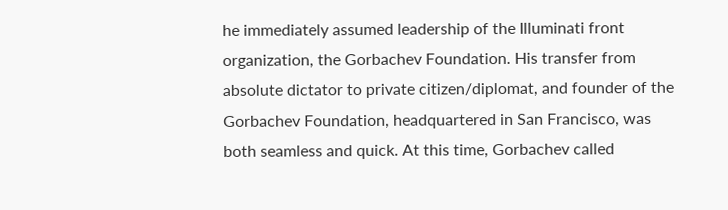he immediately assumed leadership of the Illuminati front organization, the Gorbachev Foundation. His transfer from absolute dictator to private citizen/diplomat, and founder of the Gorbachev Foundation, headquartered in San Francisco, was both seamless and quick. At this time, Gorbachev called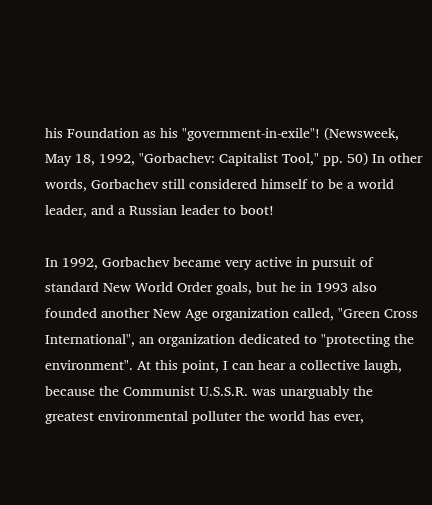his Foundation as his "government-in-exile"! (Newsweek, May 18, 1992, "Gorbachev: Capitalist Tool," pp. 50) In other words, Gorbachev still considered himself to be a world leader, and a Russian leader to boot!

In 1992, Gorbachev became very active in pursuit of standard New World Order goals, but he in 1993 also founded another New Age organization called, "Green Cross International", an organization dedicated to "protecting the environment". At this point, I can hear a collective laugh, because the Communist U.S.S.R. was unarguably the greatest environmental polluter the world has ever,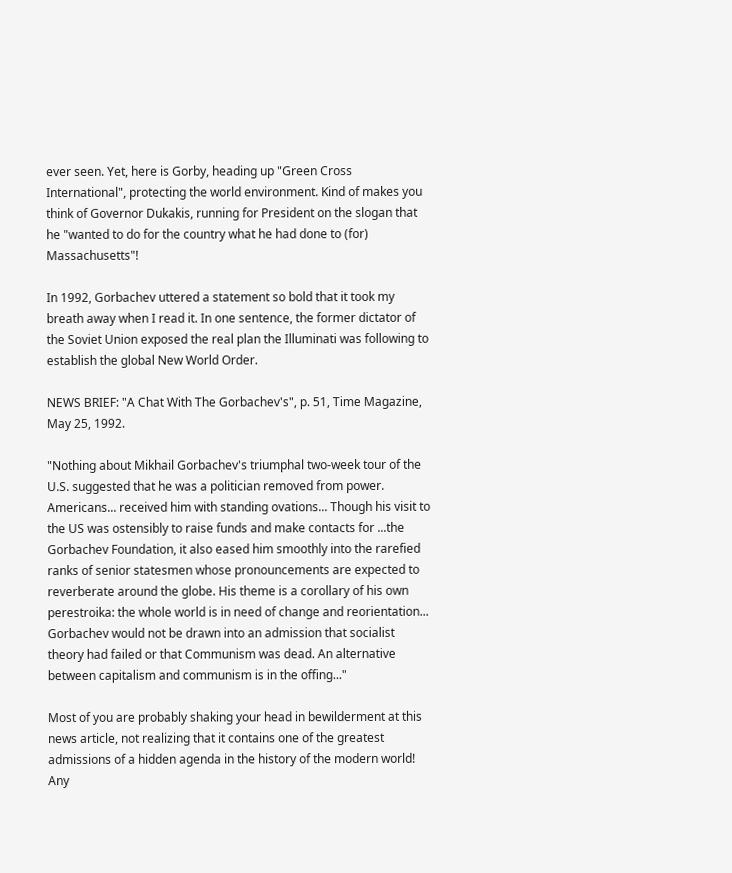ever seen. Yet, here is Gorby, heading up "Green Cross International", protecting the world environment. Kind of makes you think of Governor Dukakis, running for President on the slogan that he "wanted to do for the country what he had done to (for) Massachusetts"!

In 1992, Gorbachev uttered a statement so bold that it took my breath away when I read it. In one sentence, the former dictator of the Soviet Union exposed the real plan the Illuminati was following to establish the global New World Order.

NEWS BRIEF: "A Chat With The Gorbachev's", p. 51, Time Magazine, May 25, 1992.

"Nothing about Mikhail Gorbachev's triumphal two-week tour of the U.S. suggested that he was a politician removed from power. Americans... received him with standing ovations... Though his visit to the US was ostensibly to raise funds and make contacts for ...the Gorbachev Foundation, it also eased him smoothly into the rarefied ranks of senior statesmen whose pronouncements are expected to reverberate around the globe. His theme is a corollary of his own perestroika: the whole world is in need of change and reorientation... Gorbachev would not be drawn into an admission that socialist theory had failed or that Communism was dead. An alternative between capitalism and communism is in the offing..."

Most of you are probably shaking your head in bewilderment at this news article, not realizing that it contains one of the greatest admissions of a hidden agenda in the history of the modern world! Any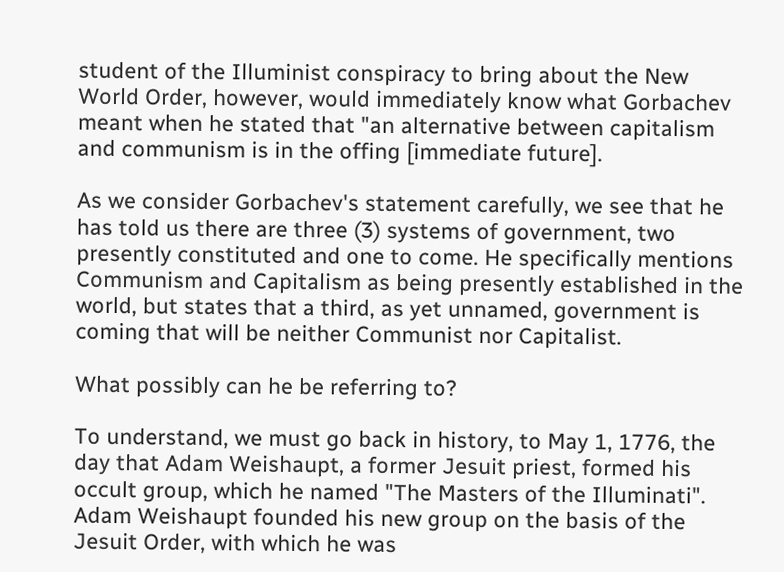student of the Illuminist conspiracy to bring about the New World Order, however, would immediately know what Gorbachev meant when he stated that "an alternative between capitalism and communism is in the offing [immediate future].

As we consider Gorbachev's statement carefully, we see that he has told us there are three (3) systems of government, two presently constituted and one to come. He specifically mentions Communism and Capitalism as being presently established in the world, but states that a third, as yet unnamed, government is coming that will be neither Communist nor Capitalist.

What possibly can he be referring to?

To understand, we must go back in history, to May 1, 1776, the day that Adam Weishaupt, a former Jesuit priest, formed his occult group, which he named "The Masters of the Illuminati". Adam Weishaupt founded his new group on the basis of the Jesuit Order, with which he was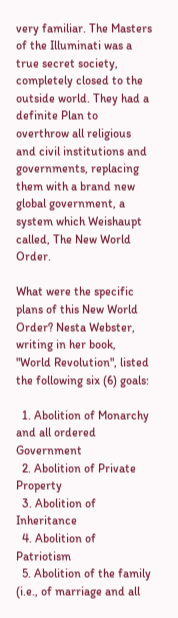very familiar. The Masters of the Illuminati was a true secret society, completely closed to the outside world. They had a definite Plan to overthrow all religious and civil institutions and governments, replacing them with a brand new global government, a system which Weishaupt called, The New World Order.

What were the specific plans of this New World Order? Nesta Webster, writing in her book, "World Revolution", listed the following six (6) goals:

  1. Abolition of Monarchy and all ordered Government
  2. Abolition of Private Property
  3. Abolition of Inheritance
  4. Abolition of Patriotism
  5. Abolition of the family (i.e., of marriage and all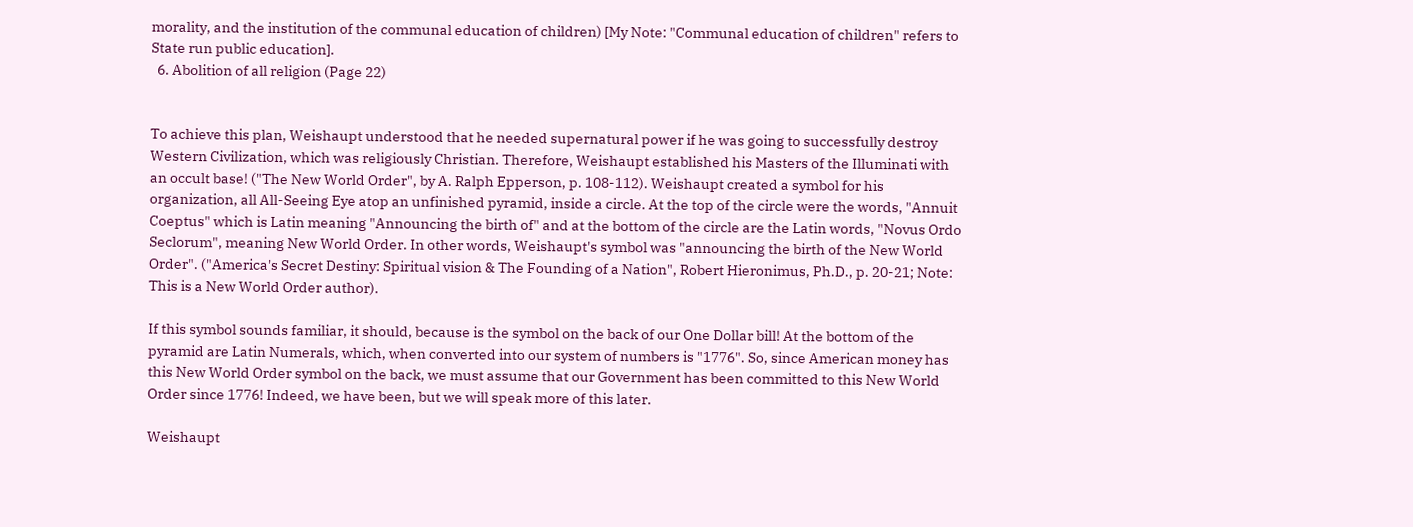morality, and the institution of the communal education of children) [My Note: "Communal education of children" refers to State run public education].
  6. Abolition of all religion (Page 22)


To achieve this plan, Weishaupt understood that he needed supernatural power if he was going to successfully destroy Western Civilization, which was religiously Christian. Therefore, Weishaupt established his Masters of the Illuminati with an occult base! ("The New World Order", by A. Ralph Epperson, p. 108-112). Weishaupt created a symbol for his organization, all All-Seeing Eye atop an unfinished pyramid, inside a circle. At the top of the circle were the words, "Annuit Coeptus" which is Latin meaning "Announcing the birth of" and at the bottom of the circle are the Latin words, "Novus Ordo Seclorum", meaning New World Order. In other words, Weishaupt's symbol was "announcing the birth of the New World Order". ("America's Secret Destiny: Spiritual vision & The Founding of a Nation", Robert Hieronimus, Ph.D., p. 20-21; Note: This is a New World Order author).

If this symbol sounds familiar, it should, because is the symbol on the back of our One Dollar bill! At the bottom of the pyramid are Latin Numerals, which, when converted into our system of numbers is "1776". So, since American money has this New World Order symbol on the back, we must assume that our Government has been committed to this New World Order since 1776! Indeed, we have been, but we will speak more of this later.

Weishaupt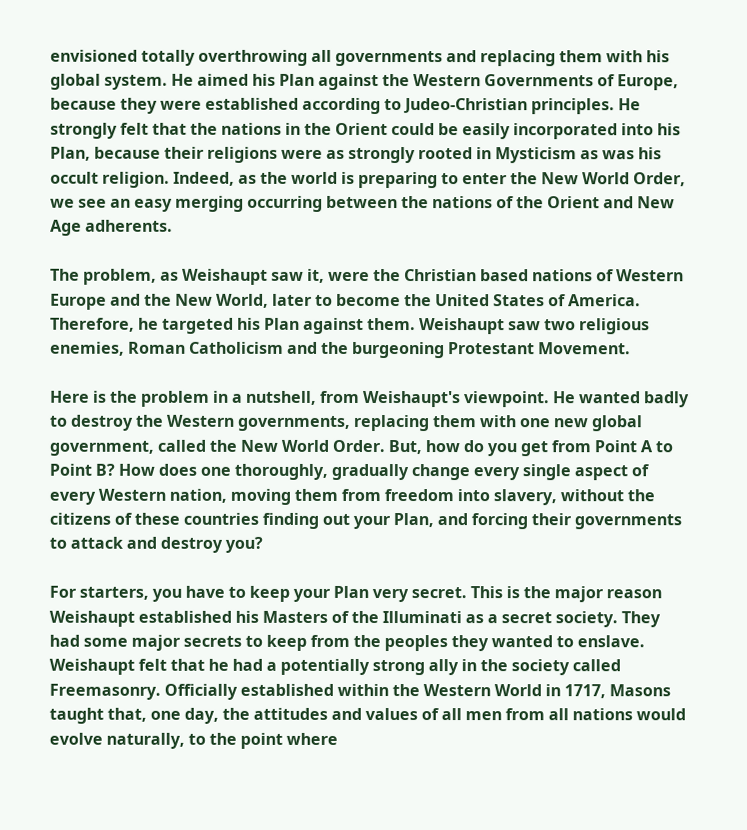envisioned totally overthrowing all governments and replacing them with his global system. He aimed his Plan against the Western Governments of Europe, because they were established according to Judeo-Christian principles. He strongly felt that the nations in the Orient could be easily incorporated into his Plan, because their religions were as strongly rooted in Mysticism as was his occult religion. Indeed, as the world is preparing to enter the New World Order, we see an easy merging occurring between the nations of the Orient and New Age adherents.

The problem, as Weishaupt saw it, were the Christian based nations of Western Europe and the New World, later to become the United States of America. Therefore, he targeted his Plan against them. Weishaupt saw two religious enemies, Roman Catholicism and the burgeoning Protestant Movement.

Here is the problem in a nutshell, from Weishaupt's viewpoint. He wanted badly to destroy the Western governments, replacing them with one new global government, called the New World Order. But, how do you get from Point A to Point B? How does one thoroughly, gradually change every single aspect of every Western nation, moving them from freedom into slavery, without the citizens of these countries finding out your Plan, and forcing their governments to attack and destroy you?

For starters, you have to keep your Plan very secret. This is the major reason Weishaupt established his Masters of the Illuminati as a secret society. They had some major secrets to keep from the peoples they wanted to enslave. Weishaupt felt that he had a potentially strong ally in the society called Freemasonry. Officially established within the Western World in 1717, Masons taught that, one day, the attitudes and values of all men from all nations would evolve naturally, to the point where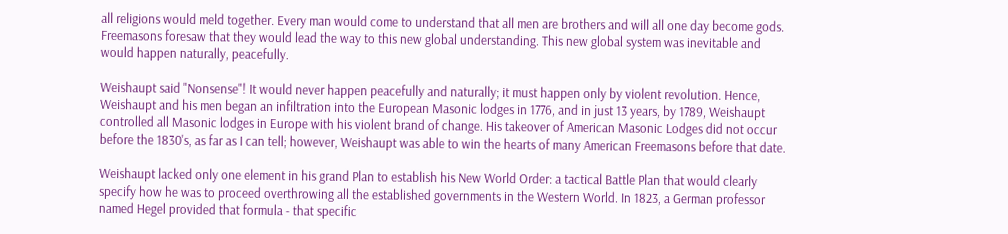all religions would meld together. Every man would come to understand that all men are brothers and will all one day become gods. Freemasons foresaw that they would lead the way to this new global understanding. This new global system was inevitable and would happen naturally, peacefully.

Weishaupt said "Nonsense"! It would never happen peacefully and naturally; it must happen only by violent revolution. Hence, Weishaupt and his men began an infiltration into the European Masonic lodges in 1776, and in just 13 years, by 1789, Weishaupt controlled all Masonic lodges in Europe with his violent brand of change. His takeover of American Masonic Lodges did not occur before the 1830's, as far as I can tell; however, Weishaupt was able to win the hearts of many American Freemasons before that date.

Weishaupt lacked only one element in his grand Plan to establish his New World Order: a tactical Battle Plan that would clearly specify how he was to proceed overthrowing all the established governments in the Western World. In 1823, a German professor named Hegel provided that formula - that specific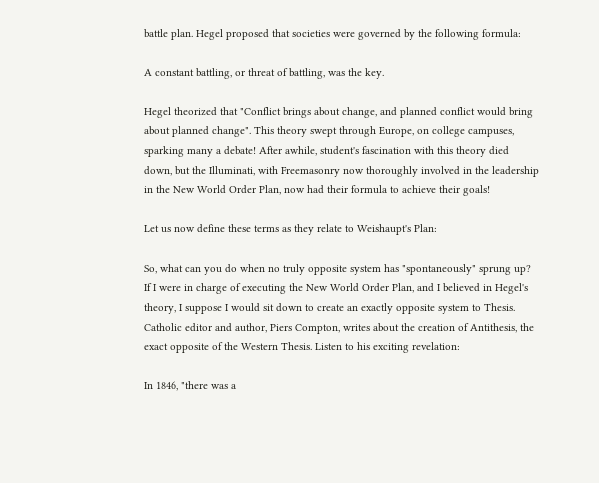battle plan. Hegel proposed that societies were governed by the following formula:

A constant battling, or threat of battling, was the key.

Hegel theorized that "Conflict brings about change, and planned conflict would bring about planned change". This theory swept through Europe, on college campuses, sparking many a debate! After awhile, student's fascination with this theory died down, but the Illuminati, with Freemasonry now thoroughly involved in the leadership in the New World Order Plan, now had their formula to achieve their goals!

Let us now define these terms as they relate to Weishaupt's Plan:

So, what can you do when no truly opposite system has "spontaneously" sprung up? If I were in charge of executing the New World Order Plan, and I believed in Hegel's theory, I suppose I would sit down to create an exactly opposite system to Thesis. Catholic editor and author, Piers Compton, writes about the creation of Antithesis, the exact opposite of the Western Thesis. Listen to his exciting revelation:

In 1846, "there was a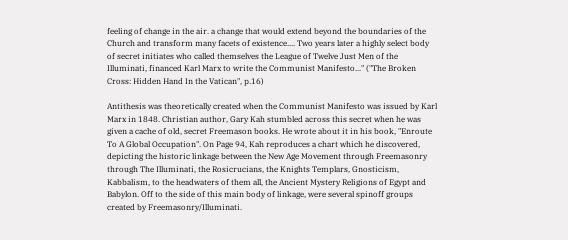feeling of change in the air. a change that would extend beyond the boundaries of the Church and transform many facets of existence.... Two years later a highly select body of secret initiates who called themselves the League of Twelve Just Men of the Illuminati, financed Karl Marx to write the Communist Manifesto..." ("The Broken Cross: Hidden Hand In the Vatican", p.16)

Antithesis was theoretically created when the Communist Manifesto was issued by Karl Marx in 1848. Christian author, Gary Kah stumbled across this secret when he was given a cache of old, secret Freemason books. He wrote about it in his book, "Enroute To A Global Occupation". On Page 94, Kah reproduces a chart which he discovered, depicting the historic linkage between the New Age Movement through Freemasonry through The Illuminati, the Rosicrucians, the Knights Templars, Gnosticism, Kabbalism, to the headwaters of them all, the Ancient Mystery Religions of Egypt and Babylon. Off to the side of this main body of linkage, were several spinoff groups created by Freemasonry/Illuminati.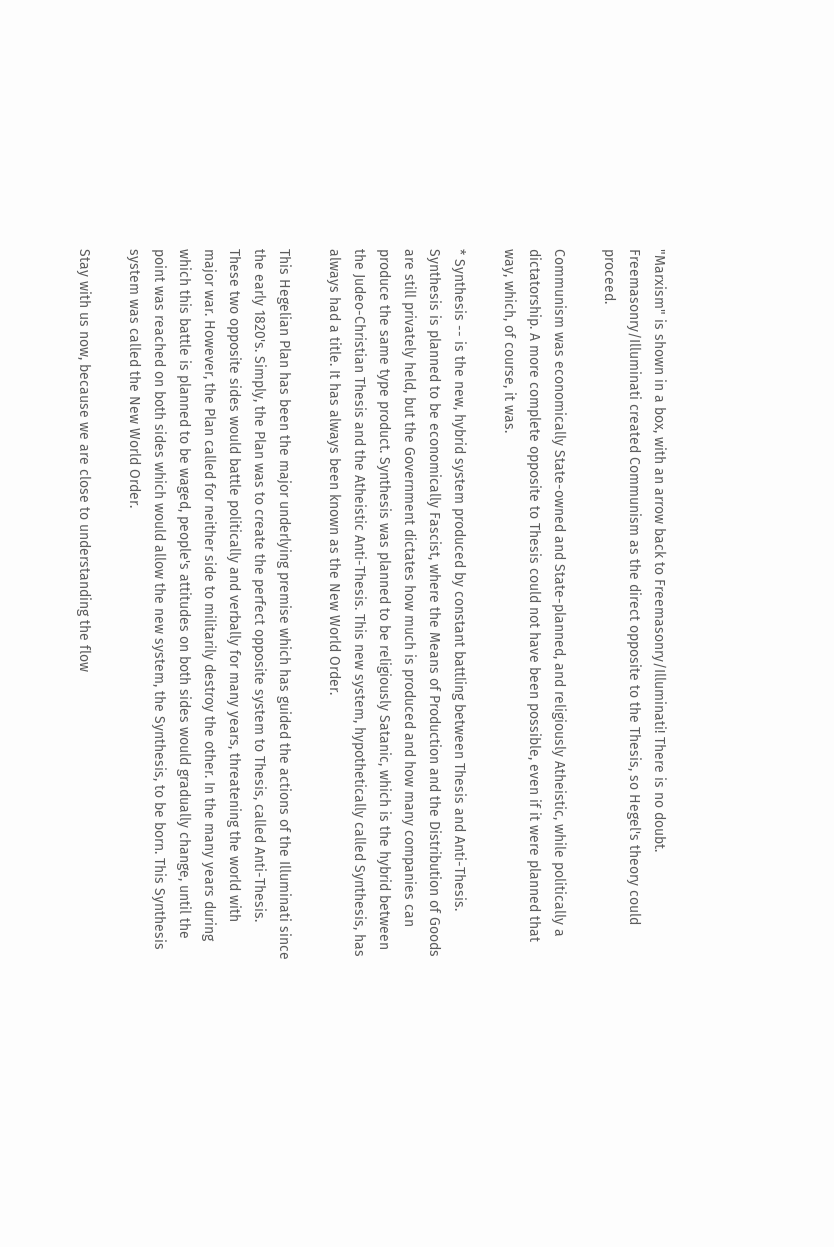"Marxism" is shown in a box, with an arrow back to Freemasonry/Illuminati! There is no doubt. Freemasonry/Illuminati created Communism as the direct opposite to the Thesis, so Hegel's theory could proceed.

Communism was economically State-owned and State-planned, and religiously Atheistic, while politically a dictatorship. A more complete opposite to Thesis could not have been possible, even if it were planned that way, which, of course, it was.

* Synthesis -- is the new, hybrid system produced by constant battling between Thesis and Anti-Thesis. Synthesis is planned to be economically Fascist, where the Means of Production and the Distribution of Goods are still privately held, but the Government dictates how much is produced and how many companies can produce the same type product. Synthesis was planned to be religiously Satanic, which is the hybrid between the Judeo-Christian Thesis and the Atheistic Anti-Thesis. This new system, hypothetically called Synthesis, has always had a title. It has always been known as the New World Order.

This Hegelian Plan has been the major underlying premise which has guided the actions of the Illuminati since the early 1820's. Simply, the Plan was to create the perfect opposite system to Thesis, called Anti-Thesis. These two opposite sides would battle politically and verbally for many years, threatening the world with major war. However, the Plan called for neither side to militarily destroy the other. In the many years during which this battle is planned to be waged, people's attitudes on both sides would gradually change, until the point was reached on both sides which would allow the new system, the Synthesis, to be born. This Synthesis system was called the New World Order.

Stay with us now, because we are close to understanding the flow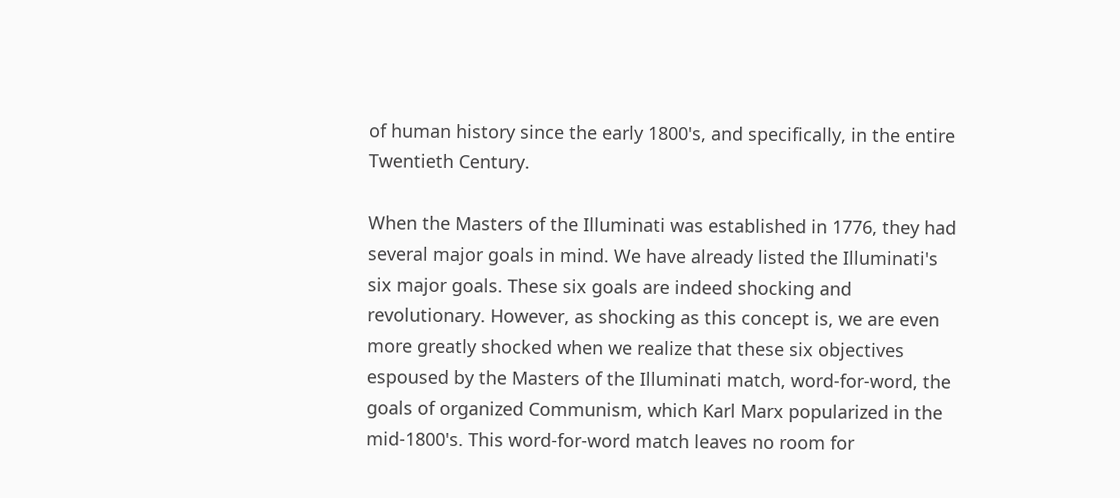of human history since the early 1800's, and specifically, in the entire Twentieth Century.

When the Masters of the Illuminati was established in 1776, they had several major goals in mind. We have already listed the Illuminati's six major goals. These six goals are indeed shocking and revolutionary. However, as shocking as this concept is, we are even more greatly shocked when we realize that these six objectives espoused by the Masters of the Illuminati match, word-for-word, the goals of organized Communism, which Karl Marx popularized in the mid-1800's. This word-for-word match leaves no room for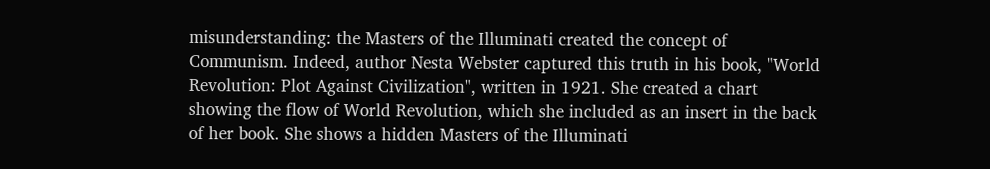misunderstanding: the Masters of the Illuminati created the concept of Communism. Indeed, author Nesta Webster captured this truth in his book, "World Revolution: Plot Against Civilization", written in 1921. She created a chart showing the flow of World Revolution, which she included as an insert in the back of her book. She shows a hidden Masters of the Illuminati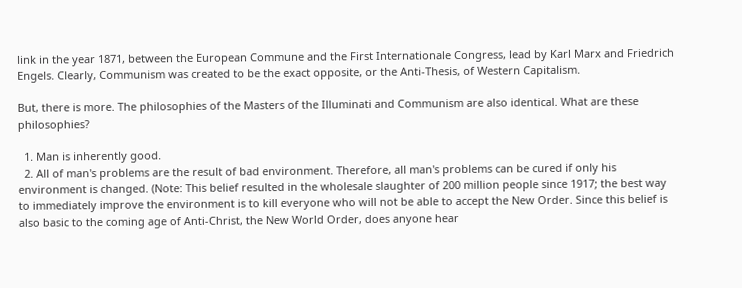link in the year 1871, between the European Commune and the First Internationale Congress, lead by Karl Marx and Friedrich Engels. Clearly, Communism was created to be the exact opposite, or the Anti-Thesis, of Western Capitalism.

But, there is more. The philosophies of the Masters of the Illuminati and Communism are also identical. What are these philosophies?

  1. Man is inherently good.
  2. All of man's problems are the result of bad environment. Therefore, all man's problems can be cured if only his environment is changed. (Note: This belief resulted in the wholesale slaughter of 200 million people since 1917; the best way to immediately improve the environment is to kill everyone who will not be able to accept the New Order. Since this belief is also basic to the coming age of Anti-Christ, the New World Order, does anyone hear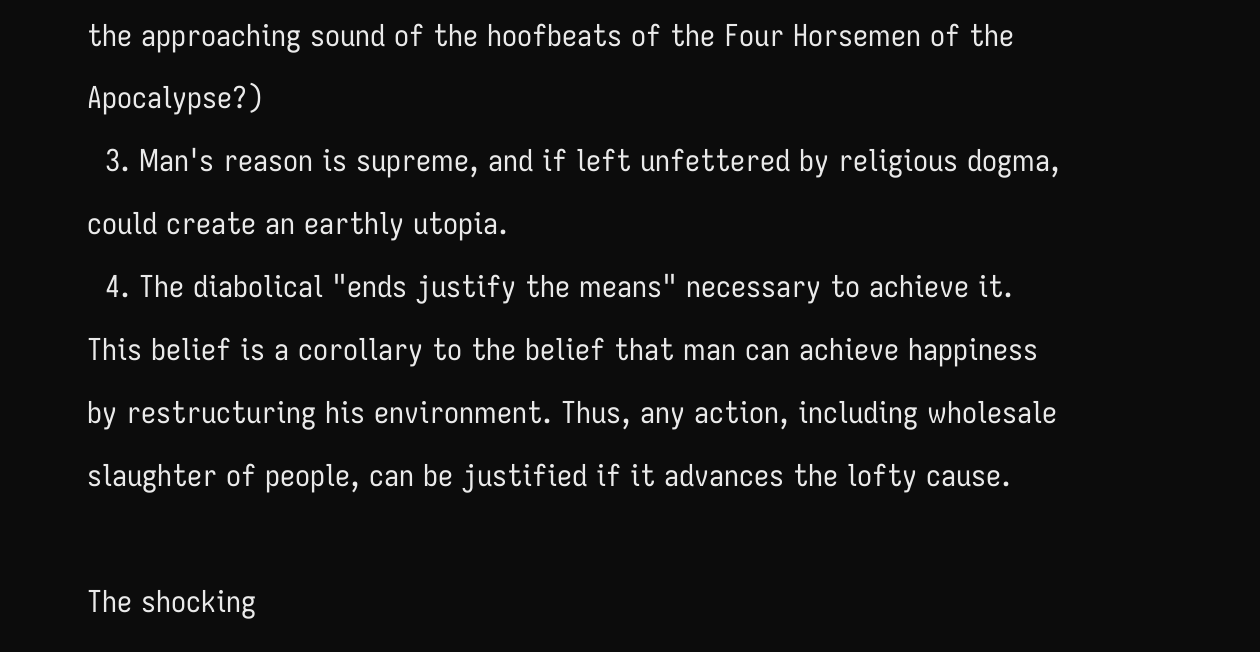the approaching sound of the hoofbeats of the Four Horsemen of the Apocalypse?)
  3. Man's reason is supreme, and if left unfettered by religious dogma, could create an earthly utopia.
  4. The diabolical "ends justify the means" necessary to achieve it. This belief is a corollary to the belief that man can achieve happiness by restructuring his environment. Thus, any action, including wholesale slaughter of people, can be justified if it advances the lofty cause.

The shocking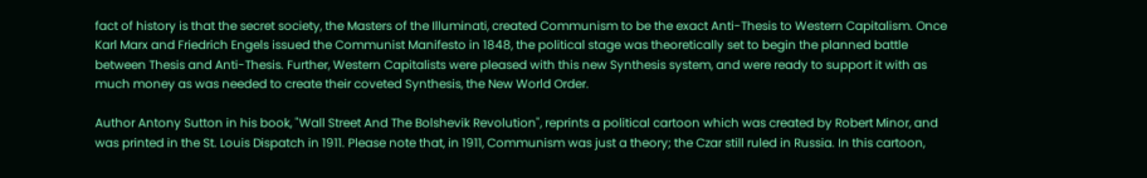fact of history is that the secret society, the Masters of the Illuminati, created Communism to be the exact Anti-Thesis to Western Capitalism. Once Karl Marx and Friedrich Engels issued the Communist Manifesto in 1848, the political stage was theoretically set to begin the planned battle between Thesis and Anti-Thesis. Further, Western Capitalists were pleased with this new Synthesis system, and were ready to support it with as much money as was needed to create their coveted Synthesis, the New World Order.

Author Antony Sutton in his book, "Wall Street And The Bolshevik Revolution", reprints a political cartoon which was created by Robert Minor, and was printed in the St. Louis Dispatch in 1911. Please note that, in 1911, Communism was just a theory; the Czar still ruled in Russia. In this cartoon,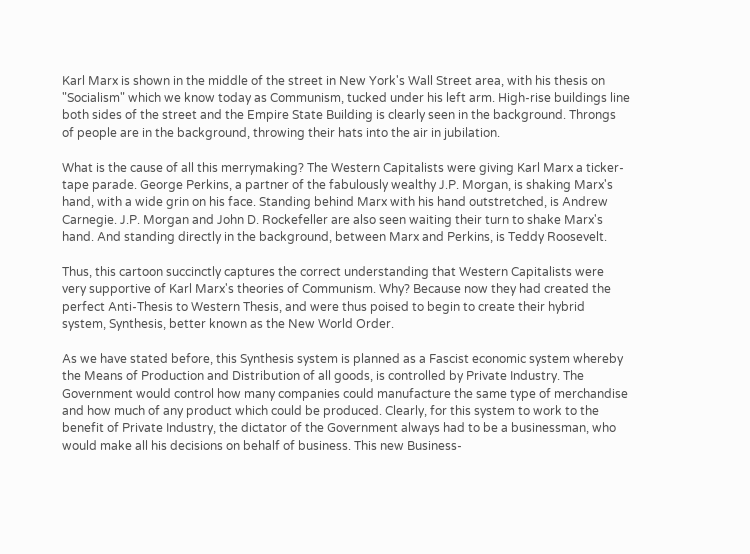Karl Marx is shown in the middle of the street in New York's Wall Street area, with his thesis on "Socialism" which we know today as Communism, tucked under his left arm. High-rise buildings line both sides of the street and the Empire State Building is clearly seen in the background. Throngs of people are in the background, throwing their hats into the air in jubilation.

What is the cause of all this merrymaking? The Western Capitalists were giving Karl Marx a ticker-tape parade. George Perkins, a partner of the fabulously wealthy J.P. Morgan, is shaking Marx's hand, with a wide grin on his face. Standing behind Marx with his hand outstretched, is Andrew Carnegie. J.P. Morgan and John D. Rockefeller are also seen waiting their turn to shake Marx's hand. And standing directly in the background, between Marx and Perkins, is Teddy Roosevelt.

Thus, this cartoon succinctly captures the correct understanding that Western Capitalists were very supportive of Karl Marx's theories of Communism. Why? Because now they had created the perfect Anti-Thesis to Western Thesis, and were thus poised to begin to create their hybrid system, Synthesis, better known as the New World Order.

As we have stated before, this Synthesis system is planned as a Fascist economic system whereby the Means of Production and Distribution of all goods, is controlled by Private Industry. The Government would control how many companies could manufacture the same type of merchandise and how much of any product which could be produced. Clearly, for this system to work to the benefit of Private Industry, the dictator of the Government always had to be a businessman, who would make all his decisions on behalf of business. This new Business-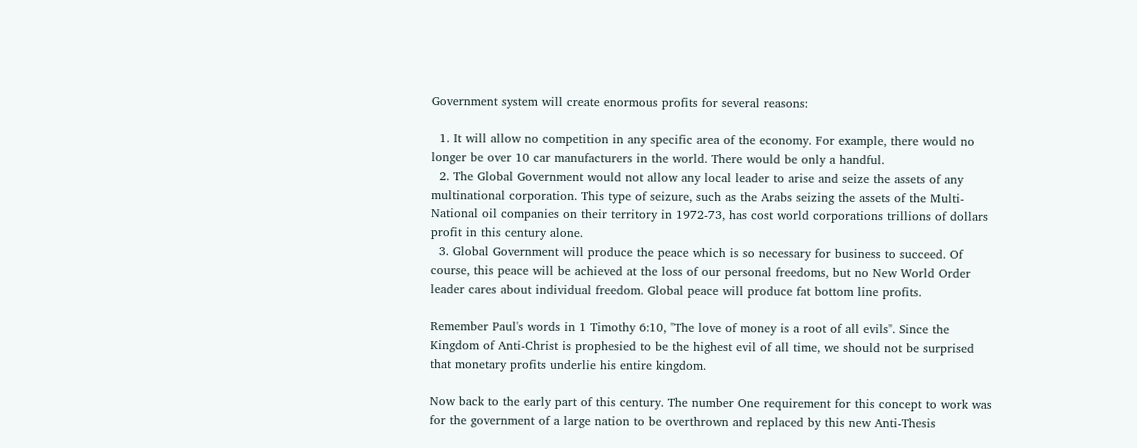Government system will create enormous profits for several reasons:

  1. It will allow no competition in any specific area of the economy. For example, there would no longer be over 10 car manufacturers in the world. There would be only a handful.
  2. The Global Government would not allow any local leader to arise and seize the assets of any multinational corporation. This type of seizure, such as the Arabs seizing the assets of the Multi-National oil companies on their territory in 1972-73, has cost world corporations trillions of dollars profit in this century alone.
  3. Global Government will produce the peace which is so necessary for business to succeed. Of course, this peace will be achieved at the loss of our personal freedoms, but no New World Order leader cares about individual freedom. Global peace will produce fat bottom line profits.

Remember Paul's words in 1 Timothy 6:10, "The love of money is a root of all evils". Since the Kingdom of Anti-Christ is prophesied to be the highest evil of all time, we should not be surprised that monetary profits underlie his entire kingdom.

Now back to the early part of this century. The number One requirement for this concept to work was for the government of a large nation to be overthrown and replaced by this new Anti-Thesis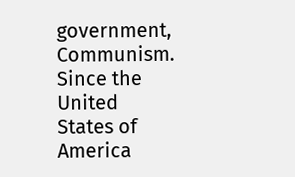government, Communism. Since the United States of America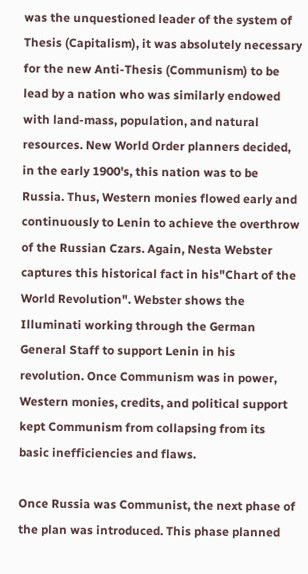was the unquestioned leader of the system of Thesis (Capitalism), it was absolutely necessary for the new Anti-Thesis (Communism) to be lead by a nation who was similarly endowed with land-mass, population, and natural resources. New World Order planners decided, in the early 1900's, this nation was to be Russia. Thus, Western monies flowed early and continuously to Lenin to achieve the overthrow of the Russian Czars. Again, Nesta Webster captures this historical fact in his"Chart of the World Revolution". Webster shows the Illuminati working through the German General Staff to support Lenin in his revolution. Once Communism was in power, Western monies, credits, and political support kept Communism from collapsing from its basic inefficiencies and flaws.

Once Russia was Communist, the next phase of the plan was introduced. This phase planned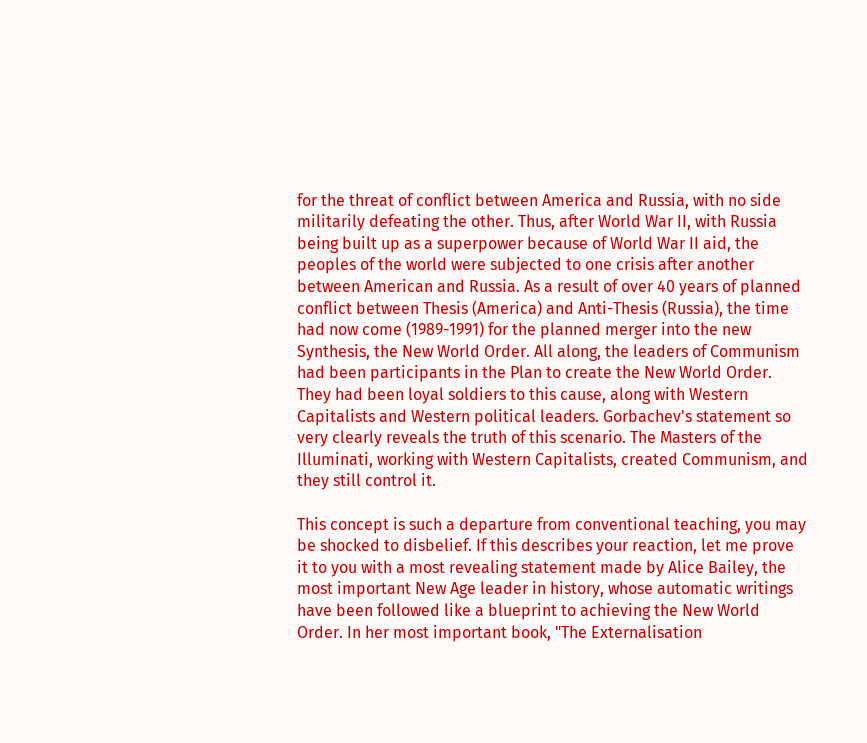for the threat of conflict between America and Russia, with no side militarily defeating the other. Thus, after World War II, with Russia being built up as a superpower because of World War II aid, the peoples of the world were subjected to one crisis after another between American and Russia. As a result of over 40 years of planned conflict between Thesis (America) and Anti-Thesis (Russia), the time had now come (1989-1991) for the planned merger into the new Synthesis, the New World Order. All along, the leaders of Communism had been participants in the Plan to create the New World Order. They had been loyal soldiers to this cause, along with Western Capitalists and Western political leaders. Gorbachev's statement so very clearly reveals the truth of this scenario. The Masters of the Illuminati, working with Western Capitalists, created Communism, and they still control it.

This concept is such a departure from conventional teaching, you may be shocked to disbelief. If this describes your reaction, let me prove it to you with a most revealing statement made by Alice Bailey, the most important New Age leader in history, whose automatic writings have been followed like a blueprint to achieving the New World Order. In her most important book, "The Externalisation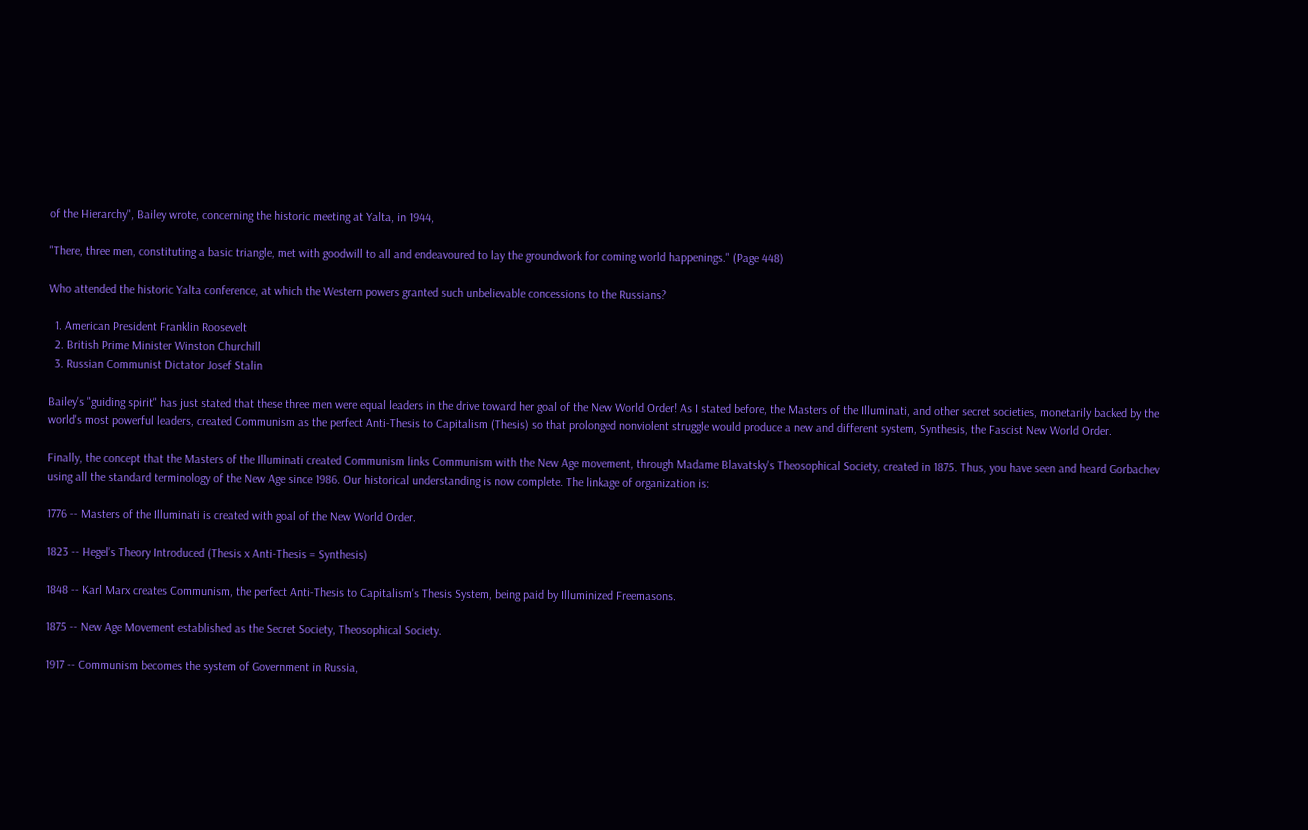of the Hierarchy", Bailey wrote, concerning the historic meeting at Yalta, in 1944,

"There, three men, constituting a basic triangle, met with goodwill to all and endeavoured to lay the groundwork for coming world happenings." (Page 448)

Who attended the historic Yalta conference, at which the Western powers granted such unbelievable concessions to the Russians?

  1. American President Franklin Roosevelt
  2. British Prime Minister Winston Churchill
  3. Russian Communist Dictator Josef Stalin

Bailey's "guiding spirit" has just stated that these three men were equal leaders in the drive toward her goal of the New World Order! As I stated before, the Masters of the Illuminati, and other secret societies, monetarily backed by the world's most powerful leaders, created Communism as the perfect Anti-Thesis to Capitalism (Thesis) so that prolonged nonviolent struggle would produce a new and different system, Synthesis, the Fascist New World Order.

Finally, the concept that the Masters of the Illuminati created Communism links Communism with the New Age movement, through Madame Blavatsky's Theosophical Society, created in 1875. Thus, you have seen and heard Gorbachev using all the standard terminology of the New Age since 1986. Our historical understanding is now complete. The linkage of organization is:

1776 -- Masters of the Illuminati is created with goal of the New World Order.

1823 -- Hegel's Theory Introduced (Thesis x Anti-Thesis = Synthesis)

1848 -- Karl Marx creates Communism, the perfect Anti-Thesis to Capitalism's Thesis System, being paid by Illuminized Freemasons.

1875 -- New Age Movement established as the Secret Society, Theosophical Society.

1917 -- Communism becomes the system of Government in Russia,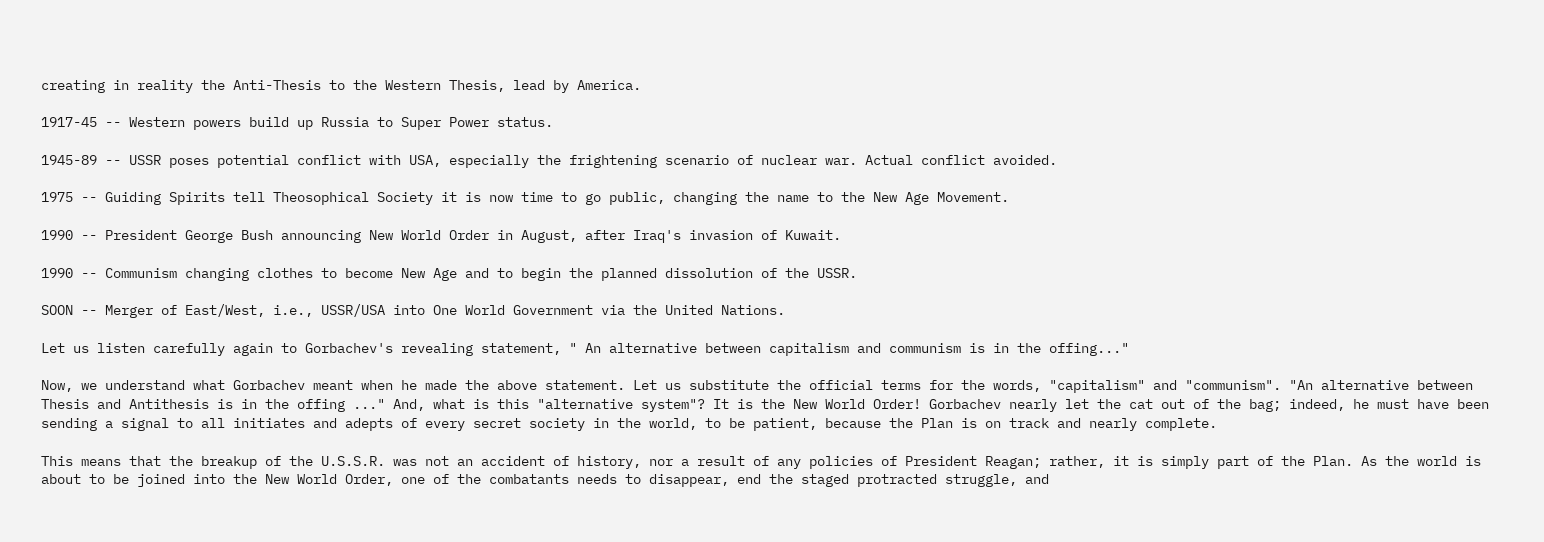creating in reality the Anti-Thesis to the Western Thesis, lead by America.

1917-45 -- Western powers build up Russia to Super Power status.

1945-89 -- USSR poses potential conflict with USA, especially the frightening scenario of nuclear war. Actual conflict avoided.

1975 -- Guiding Spirits tell Theosophical Society it is now time to go public, changing the name to the New Age Movement.

1990 -- President George Bush announcing New World Order in August, after Iraq's invasion of Kuwait.

1990 -- Communism changing clothes to become New Age and to begin the planned dissolution of the USSR.

SOON -- Merger of East/West, i.e., USSR/USA into One World Government via the United Nations.

Let us listen carefully again to Gorbachev's revealing statement, " An alternative between capitalism and communism is in the offing..."

Now, we understand what Gorbachev meant when he made the above statement. Let us substitute the official terms for the words, "capitalism" and "communism". "An alternative between Thesis and Antithesis is in the offing ..." And, what is this "alternative system"? It is the New World Order! Gorbachev nearly let the cat out of the bag; indeed, he must have been sending a signal to all initiates and adepts of every secret society in the world, to be patient, because the Plan is on track and nearly complete.

This means that the breakup of the U.S.S.R. was not an accident of history, nor a result of any policies of President Reagan; rather, it is simply part of the Plan. As the world is about to be joined into the New World Order, one of the combatants needs to disappear, end the staged protracted struggle, and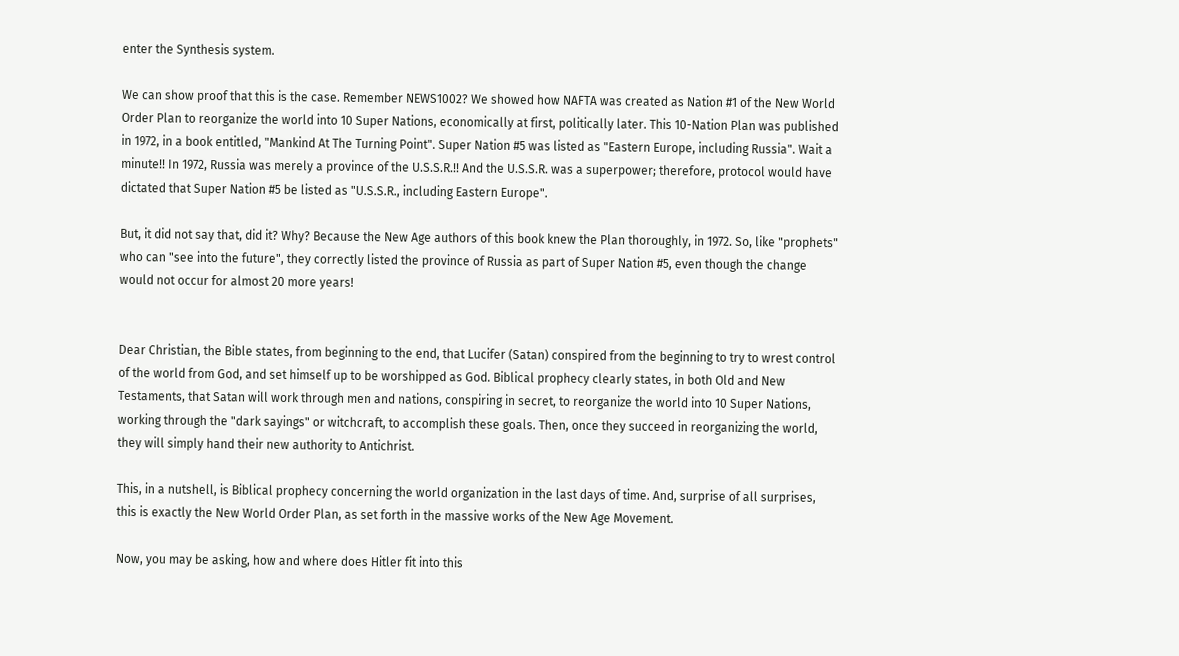enter the Synthesis system.

We can show proof that this is the case. Remember NEWS1002? We showed how NAFTA was created as Nation #1 of the New World Order Plan to reorganize the world into 10 Super Nations, economically at first, politically later. This 10-Nation Plan was published in 1972, in a book entitled, "Mankind At The Turning Point". Super Nation #5 was listed as "Eastern Europe, including Russia". Wait a minute!! In 1972, Russia was merely a province of the U.S.S.R.!! And the U.S.S.R. was a superpower; therefore, protocol would have dictated that Super Nation #5 be listed as "U.S.S.R., including Eastern Europe".

But, it did not say that, did it? Why? Because the New Age authors of this book knew the Plan thoroughly, in 1972. So, like "prophets" who can "see into the future", they correctly listed the province of Russia as part of Super Nation #5, even though the change would not occur for almost 20 more years!


Dear Christian, the Bible states, from beginning to the end, that Lucifer (Satan) conspired from the beginning to try to wrest control of the world from God, and set himself up to be worshipped as God. Biblical prophecy clearly states, in both Old and New Testaments, that Satan will work through men and nations, conspiring in secret, to reorganize the world into 10 Super Nations, working through the "dark sayings" or witchcraft, to accomplish these goals. Then, once they succeed in reorganizing the world, they will simply hand their new authority to Antichrist.

This, in a nutshell, is Biblical prophecy concerning the world organization in the last days of time. And, surprise of all surprises, this is exactly the New World Order Plan, as set forth in the massive works of the New Age Movement.

Now, you may be asking, how and where does Hitler fit into this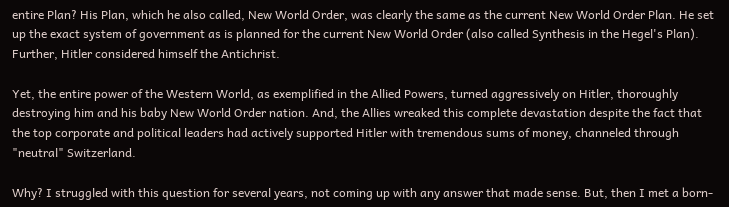entire Plan? His Plan, which he also called, New World Order, was clearly the same as the current New World Order Plan. He set up the exact system of government as is planned for the current New World Order (also called Synthesis in the Hegel's Plan). Further, Hitler considered himself the Antichrist.

Yet, the entire power of the Western World, as exemplified in the Allied Powers, turned aggressively on Hitler, thoroughly destroying him and his baby New World Order nation. And, the Allies wreaked this complete devastation despite the fact that the top corporate and political leaders had actively supported Hitler with tremendous sums of money, channeled through "neutral" Switzerland.

Why? I struggled with this question for several years, not coming up with any answer that made sense. But, then I met a born-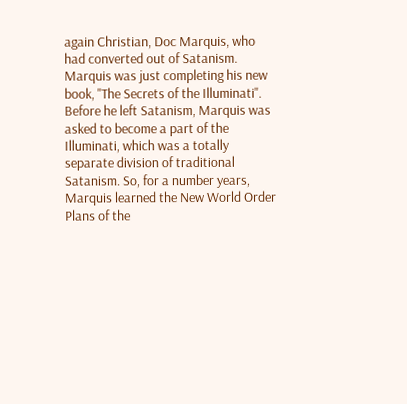again Christian, Doc Marquis, who had converted out of Satanism. Marquis was just completing his new book, "The Secrets of the Illuminati". Before he left Satanism, Marquis was asked to become a part of the Illuminati, which was a totally separate division of traditional Satanism. So, for a number years, Marquis learned the New World Order Plans of the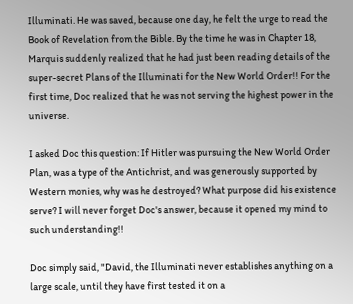Illuminati. He was saved, because one day, he felt the urge to read the Book of Revelation from the Bible. By the time he was in Chapter 18, Marquis suddenly realized that he had just been reading details of the super-secret Plans of the Illuminati for the New World Order!! For the first time, Doc realized that he was not serving the highest power in the universe.

I asked Doc this question: If Hitler was pursuing the New World Order Plan, was a type of the Antichrist, and was generously supported by Western monies, why was he destroyed? What purpose did his existence serve? I will never forget Doc's answer, because it opened my mind to such understanding!!

Doc simply said, "David, the Illuminati never establishes anything on a large scale, until they have first tested it on a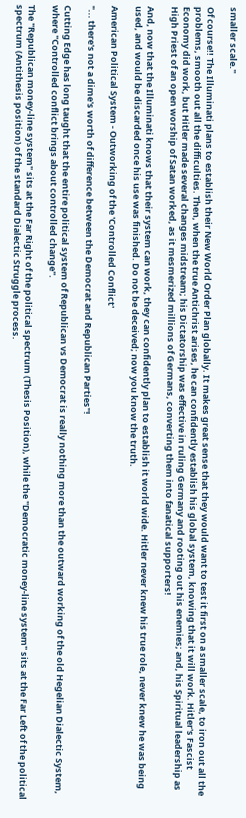smaller scale."

Of course!! The Illuminati plans to establish their New World Order Plan globally. It makes great sense that they would want to test it first on a smaller scale, to iron out all the problems, smooth out all the difficulties. Then, when the true Antichrist arises, he can confidently establish his global system, knowing that it will work. Hitler's Fascist Economy did work, but Hitler made several changes midstream; his Dictatorship was effective in ruling Germany and rooting out his enemies; and, his Spiritual leadership as High Priest of an open worship of Satan worked, as it mesmerized millions of Germans, converting them into fanatical supporters!

And, now that the Illuminati knows that their system can work, they can confidently plan to establish it world wide. Hitler never knew his true role, never knew he was being used, and would be discarded once his use was finished. Do not be deceived; now you know the truth.

American Political System - Outworking of the 'Controlled Conflict'

"... there's not a dime's worth of difference between the Democrat and Republican Parties"!

Cutting Edge has long taught that the entire political system of Republican vs Democrat is really nothing more than the outward working of the old Hegelian Dialectic System, where "Controlled conflict brings about controlled change".

The "Republican money-line system" sits at the Far Right of the political spectrum (Thesis Position), while the "Democratic money-line system" sits at the Far Left of the political spectrum (Antithesis position) of the standard Dialectic Struggle process.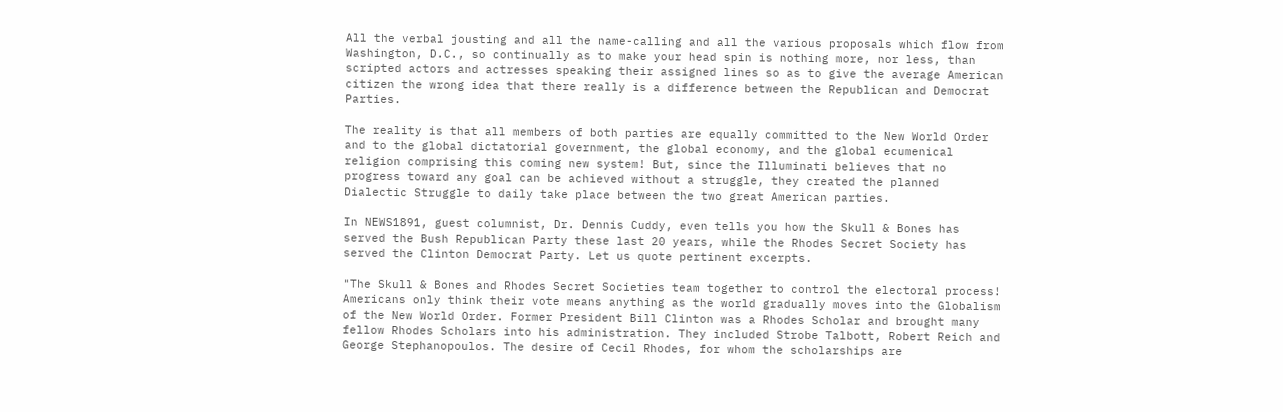All the verbal jousting and all the name-calling and all the various proposals which flow from Washington, D.C., so continually as to make your head spin is nothing more, nor less, than scripted actors and actresses speaking their assigned lines so as to give the average American citizen the wrong idea that there really is a difference between the Republican and Democrat Parties.

The reality is that all members of both parties are equally committed to the New World Order and to the global dictatorial government, the global economy, and the global ecumenical religion comprising this coming new system! But, since the Illuminati believes that no progress toward any goal can be achieved without a struggle, they created the planned Dialectic Struggle to daily take place between the two great American parties.

In NEWS1891, guest columnist, Dr. Dennis Cuddy, even tells you how the Skull & Bones has served the Bush Republican Party these last 20 years, while the Rhodes Secret Society has served the Clinton Democrat Party. Let us quote pertinent excerpts.

"The Skull & Bones and Rhodes Secret Societies team together to control the electoral process! Americans only think their vote means anything as the world gradually moves into the Globalism of the New World Order. Former President Bill Clinton was a Rhodes Scholar and brought many fellow Rhodes Scholars into his administration. They included Strobe Talbott, Robert Reich and George Stephanopoulos. The desire of Cecil Rhodes, for whom the scholarships are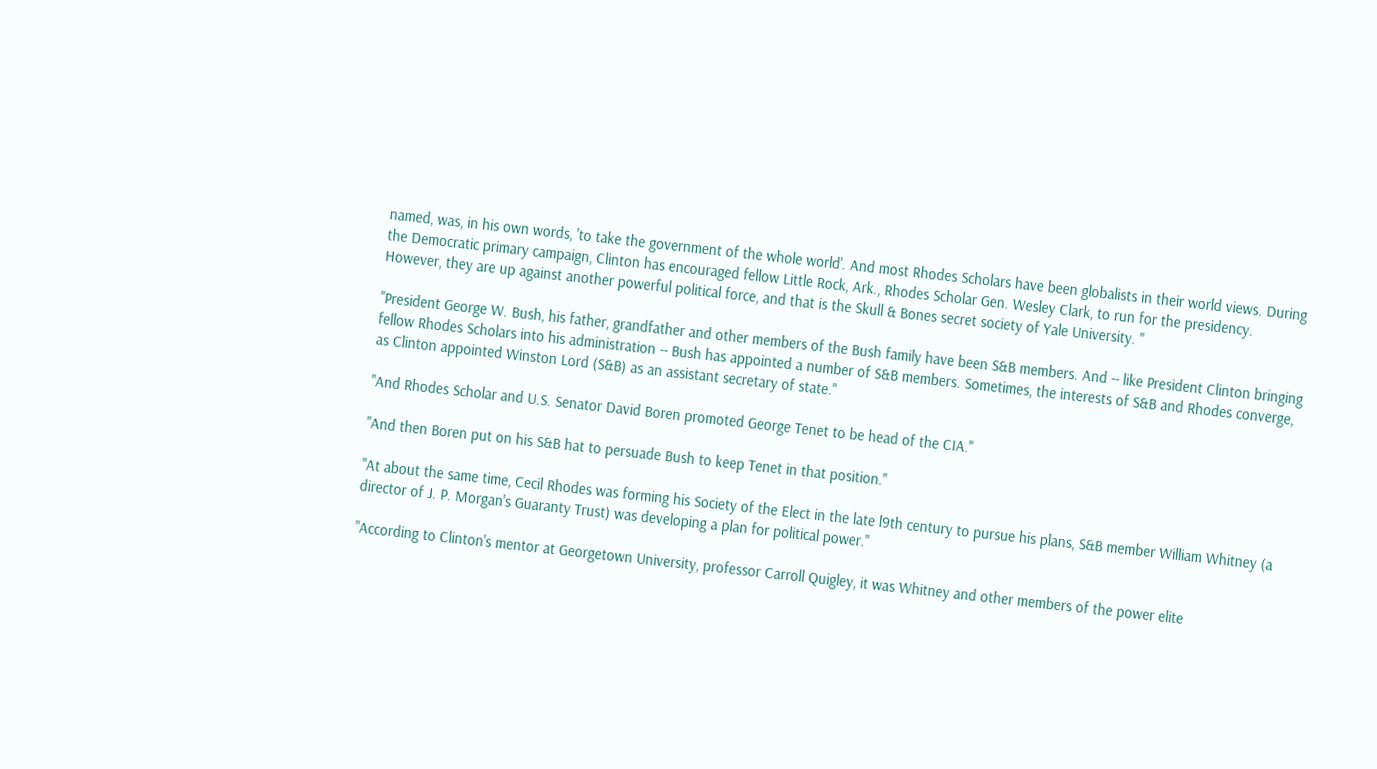named, was, in his own words, 'to take the government of the whole world'. And most Rhodes Scholars have been globalists in their world views. During the Democratic primary campaign, Clinton has encouraged fellow Little Rock, Ark., Rhodes Scholar Gen. Wesley Clark, to run for the presidency. However, they are up against another powerful political force, and that is the Skull & Bones secret society of Yale University. "

"President George W. Bush, his father, grandfather and other members of the Bush family have been S&B members. And -- like President Clinton bringing fellow Rhodes Scholars into his administration -- Bush has appointed a number of S&B members. Sometimes, the interests of S&B and Rhodes converge, as Clinton appointed Winston Lord (S&B) as an assistant secretary of state."

"And Rhodes Scholar and U.S. Senator David Boren promoted George Tenet to be head of the CIA."

"And then Boren put on his S&B hat to persuade Bush to keep Tenet in that position."

"At about the same time, Cecil Rhodes was forming his Society of the Elect in the late l9th century to pursue his plans, S&B member William Whitney (a director of J. P. Morgan's Guaranty Trust) was developing a plan for political power."

"According to Clinton's mentor at Georgetown University, professor Carroll Quigley, it was Whitney and other members of the power elite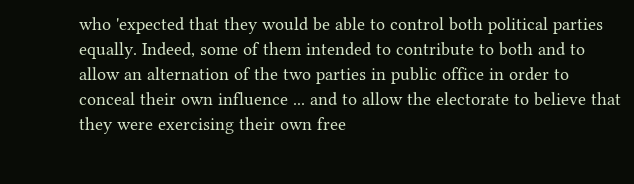who 'expected that they would be able to control both political parties equally. Indeed, some of them intended to contribute to both and to allow an alternation of the two parties in public office in order to conceal their own influence ... and to allow the electorate to believe that they were exercising their own free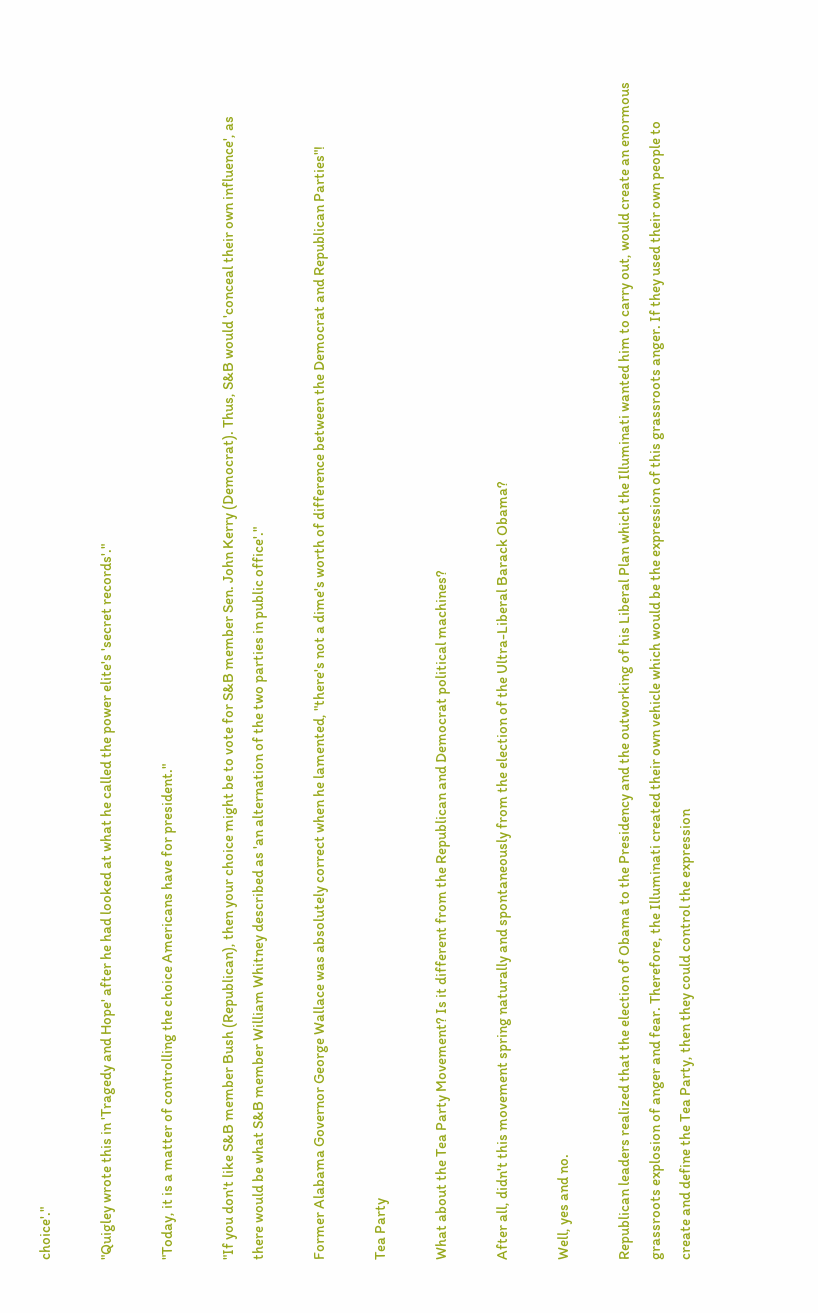choice'."

"Quigley wrote this in 'Tragedy and Hope' after he had looked at what he called the power elite's 'secret records'."

"Today, it is a matter of controlling the choice Americans have for president."

"If you don't like S&B member Bush (Republican), then your choice might be to vote for S&B member Sen. John Kerry (Democrat). Thus, S&B would 'conceal their own influence', as there would be what S&B member William Whitney described as 'an alternation of the two parties in public office'."

Former Alabama Governor George Wallace was absolutely correct when he lamented, "there's not a dime's worth of difference between the Democrat and Republican Parties"!

Tea Party

What about the Tea Party Movement? Is it different from the Republican and Democrat political machines?

After all, didn't this movement spring naturally and spontaneously from the election of the Ultra-Liberal Barack Obama?

Well, yes and no.

Republican leaders realized that the election of Obama to the Presidency and the outworking of his Liberal Plan which the Illuminati wanted him to carry out, would create an enormous grassroots explosion of anger and fear. Therefore, the Illuminati created their own vehicle which would be the expression of this grassroots anger. If they used their own people to create and define the Tea Party, then they could control the expression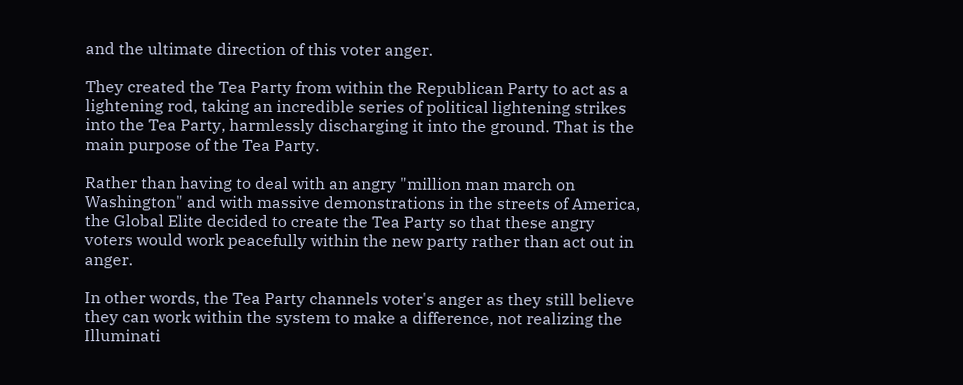and the ultimate direction of this voter anger.

They created the Tea Party from within the Republican Party to act as a lightening rod, taking an incredible series of political lightening strikes into the Tea Party, harmlessly discharging it into the ground. That is the main purpose of the Tea Party.

Rather than having to deal with an angry "million man march on Washington" and with massive demonstrations in the streets of America, the Global Elite decided to create the Tea Party so that these angry voters would work peacefully within the new party rather than act out in anger.

In other words, the Tea Party channels voter's anger as they still believe they can work within the system to make a difference, not realizing the Illuminati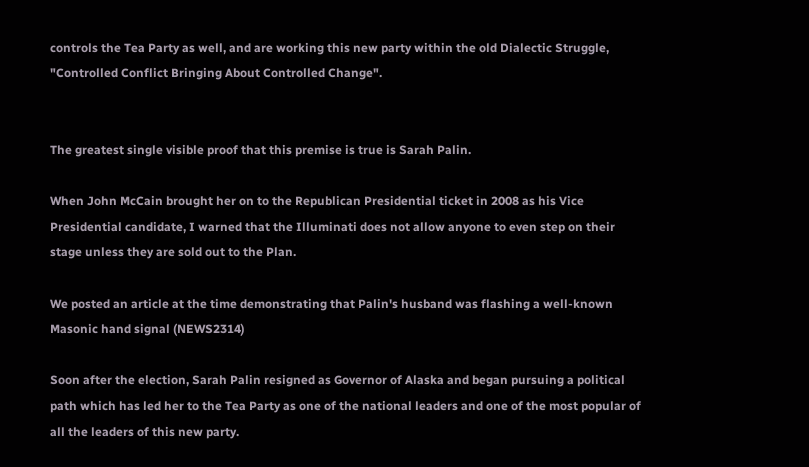controls the Tea Party as well, and are working this new party within the old Dialectic Struggle, "Controlled Conflict Bringing About Controlled Change".


The greatest single visible proof that this premise is true is Sarah Palin.

When John McCain brought her on to the Republican Presidential ticket in 2008 as his Vice Presidential candidate, I warned that the Illuminati does not allow anyone to even step on their stage unless they are sold out to the Plan.

We posted an article at the time demonstrating that Palin's husband was flashing a well-known Masonic hand signal (NEWS2314)

Soon after the election, Sarah Palin resigned as Governor of Alaska and began pursuing a political path which has led her to the Tea Party as one of the national leaders and one of the most popular of all the leaders of this new party.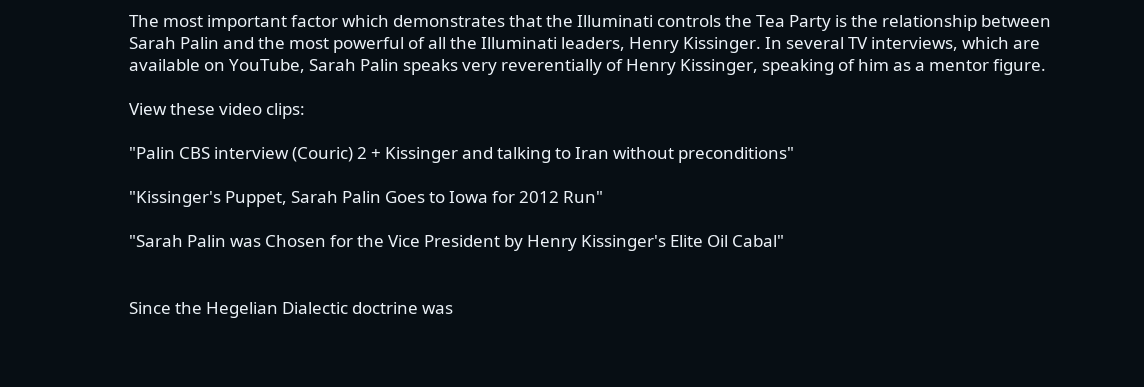The most important factor which demonstrates that the Illuminati controls the Tea Party is the relationship between Sarah Palin and the most powerful of all the Illuminati leaders, Henry Kissinger. In several TV interviews, which are available on YouTube, Sarah Palin speaks very reverentially of Henry Kissinger, speaking of him as a mentor figure.

View these video clips:

"Palin CBS interview (Couric) 2 + Kissinger and talking to Iran without preconditions"

"Kissinger's Puppet, Sarah Palin Goes to Iowa for 2012 Run"

"Sarah Palin was Chosen for the Vice President by Henry Kissinger's Elite Oil Cabal"


Since the Hegelian Dialectic doctrine was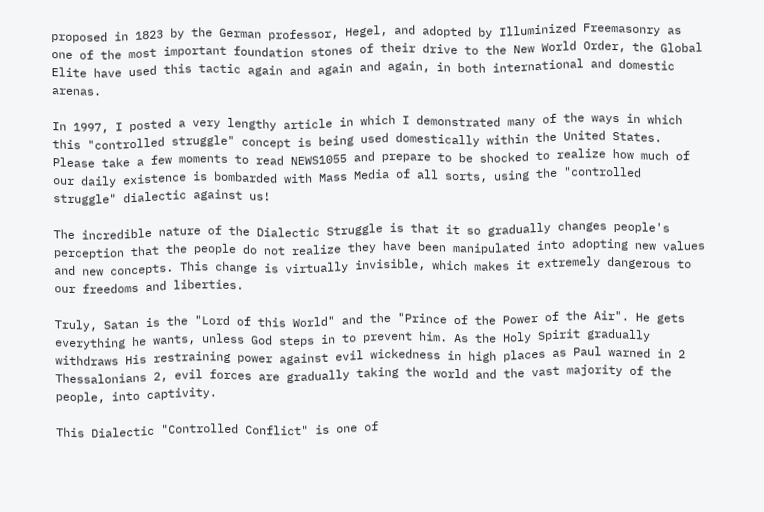proposed in 1823 by the German professor, Hegel, and adopted by Illuminized Freemasonry as one of the most important foundation stones of their drive to the New World Order, the Global Elite have used this tactic again and again and again, in both international and domestic arenas.

In 1997, I posted a very lengthy article in which I demonstrated many of the ways in which this "controlled struggle" concept is being used domestically within the United States. Please take a few moments to read NEWS1055 and prepare to be shocked to realize how much of our daily existence is bombarded with Mass Media of all sorts, using the "controlled struggle" dialectic against us!

The incredible nature of the Dialectic Struggle is that it so gradually changes people's perception that the people do not realize they have been manipulated into adopting new values and new concepts. This change is virtually invisible, which makes it extremely dangerous to our freedoms and liberties.

Truly, Satan is the "Lord of this World" and the "Prince of the Power of the Air". He gets everything he wants, unless God steps in to prevent him. As the Holy Spirit gradually withdraws His restraining power against evil wickedness in high places as Paul warned in 2 Thessalonians 2, evil forces are gradually taking the world and the vast majority of the people, into captivity.

This Dialectic "Controlled Conflict" is one of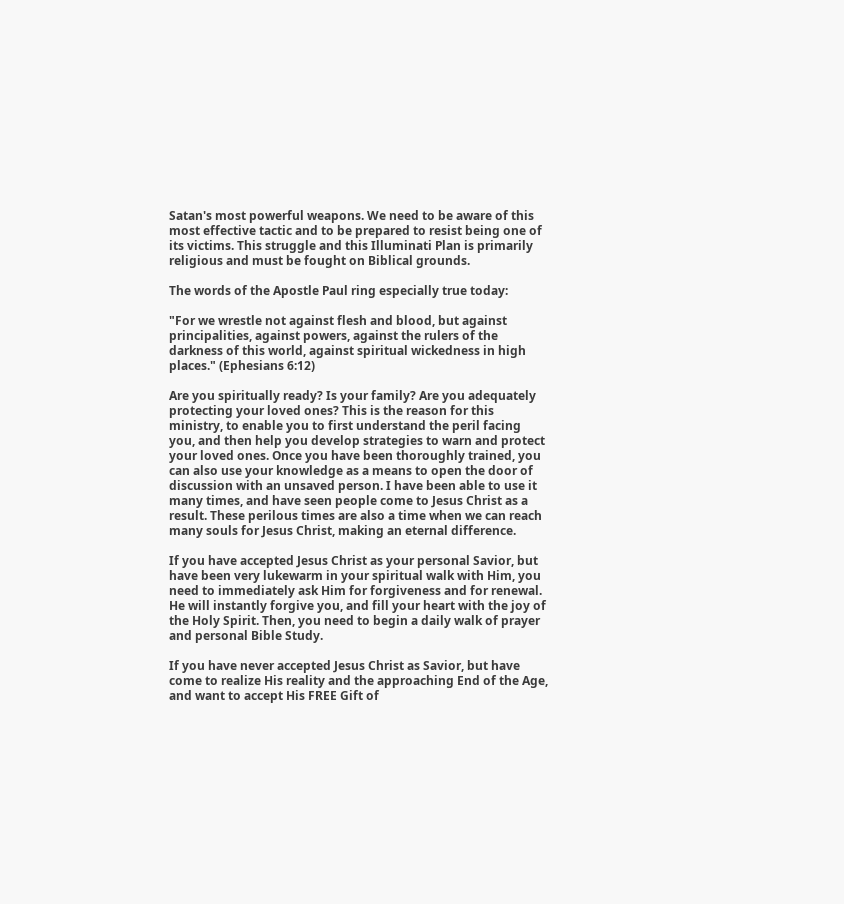Satan's most powerful weapons. We need to be aware of this most effective tactic and to be prepared to resist being one of its victims. This struggle and this Illuminati Plan is primarily religious and must be fought on Biblical grounds.

The words of the Apostle Paul ring especially true today:

"For we wrestle not against flesh and blood, but against principalities, against powers, against the rulers of the darkness of this world, against spiritual wickedness in high places." (Ephesians 6:12)

Are you spiritually ready? Is your family? Are you adequately protecting your loved ones? This is the reason for this ministry, to enable you to first understand the peril facing you, and then help you develop strategies to warn and protect your loved ones. Once you have been thoroughly trained, you can also use your knowledge as a means to open the door of discussion with an unsaved person. I have been able to use it many times, and have seen people come to Jesus Christ as a result. These perilous times are also a time when we can reach many souls for Jesus Christ, making an eternal difference.

If you have accepted Jesus Christ as your personal Savior, but have been very lukewarm in your spiritual walk with Him, you need to immediately ask Him for forgiveness and for renewal. He will instantly forgive you, and fill your heart with the joy of the Holy Spirit. Then, you need to begin a daily walk of prayer and personal Bible Study.

If you have never accepted Jesus Christ as Savior, but have come to realize His reality and the approaching End of the Age, and want to accept His FREE Gift of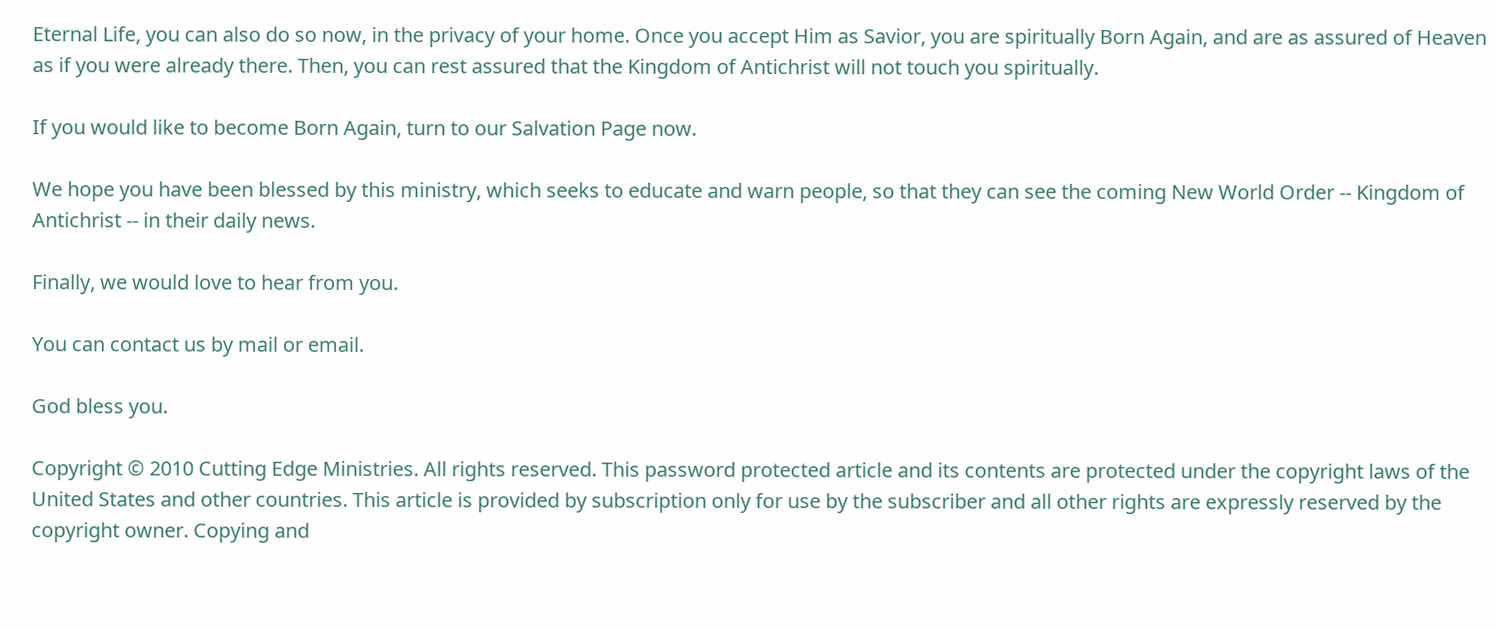Eternal Life, you can also do so now, in the privacy of your home. Once you accept Him as Savior, you are spiritually Born Again, and are as assured of Heaven as if you were already there. Then, you can rest assured that the Kingdom of Antichrist will not touch you spiritually.

If you would like to become Born Again, turn to our Salvation Page now.

We hope you have been blessed by this ministry, which seeks to educate and warn people, so that they can see the coming New World Order -- Kingdom of Antichrist -- in their daily news.

Finally, we would love to hear from you.

You can contact us by mail or email.

God bless you.

Copyright © 2010 Cutting Edge Ministries. All rights reserved. This password protected article and its contents are protected under the copyright laws of the United States and other countries. This article is provided by subscription only for use by the subscriber and all other rights are expressly reserved by the copyright owner. Copying and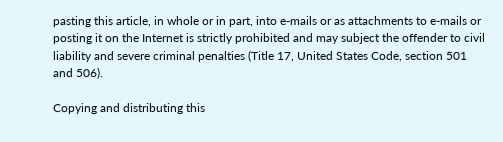pasting this article, in whole or in part, into e-mails or as attachments to e-mails or posting it on the Internet is strictly prohibited and may subject the offender to civil liability and severe criminal penalties (Title 17, United States Code, section 501 and 506).

Copying and distributing this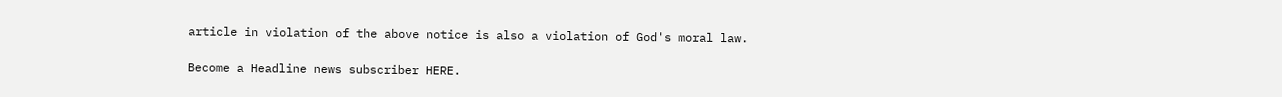article in violation of the above notice is also a violation of God's moral law.

Become a Headline news subscriber HERE.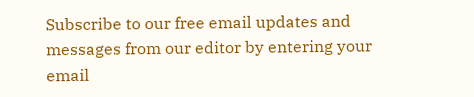Subscribe to our free email updates and messages from our editor by entering your email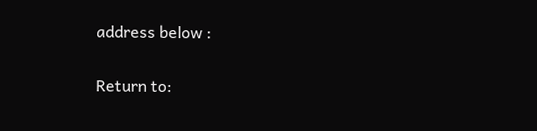address below :

Return to: